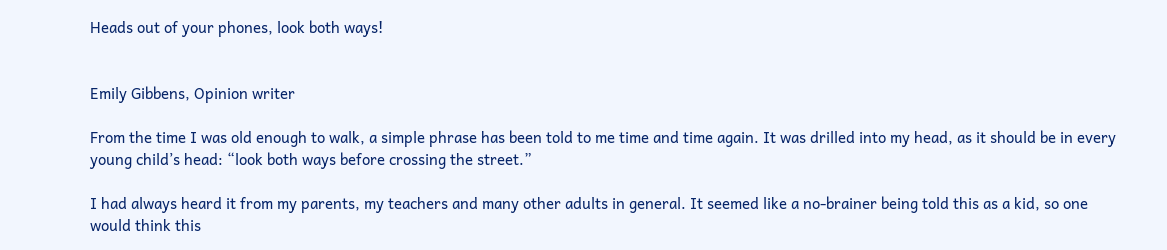Heads out of your phones, look both ways!


Emily Gibbens, Opinion writer

From the time I was old enough to walk, a simple phrase has been told to me time and time again. It was drilled into my head, as it should be in every young child’s head: “look both ways before crossing the street.”

I had always heard it from my parents, my teachers and many other adults in general. It seemed like a no-brainer being told this as a kid, so one would think this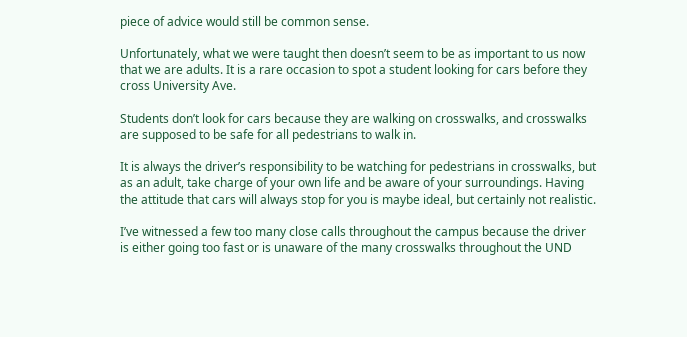piece of advice would still be common sense.

Unfortunately, what we were taught then doesn’t seem to be as important to us now that we are adults. It is a rare occasion to spot a student looking for cars before they cross University Ave.

Students don’t look for cars because they are walking on crosswalks, and crosswalks are supposed to be safe for all pedestrians to walk in.

It is always the driver’s responsibility to be watching for pedestrians in crosswalks, but as an adult, take charge of your own life and be aware of your surroundings. Having the attitude that cars will always stop for you is maybe ideal, but certainly not realistic.

I’ve witnessed a few too many close calls throughout the campus because the driver is either going too fast or is unaware of the many crosswalks throughout the UND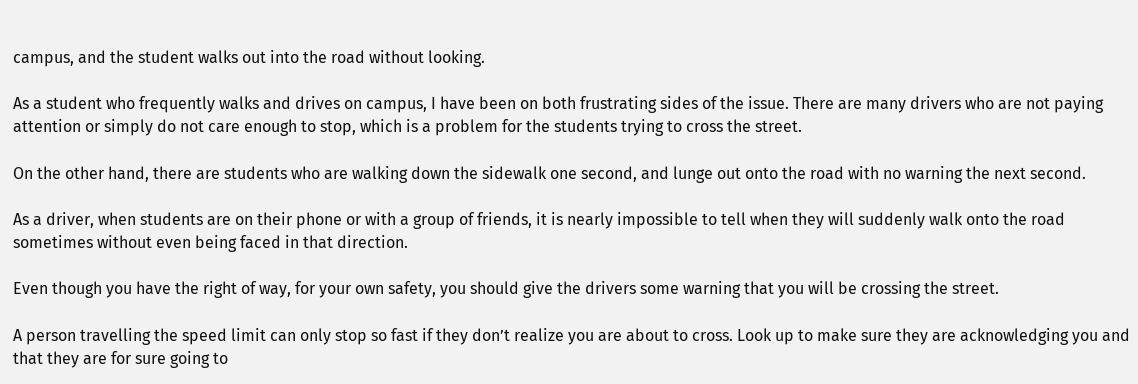campus, and the student walks out into the road without looking.

As a student who frequently walks and drives on campus, I have been on both frustrating sides of the issue. There are many drivers who are not paying attention or simply do not care enough to stop, which is a problem for the students trying to cross the street.

On the other hand, there are students who are walking down the sidewalk one second, and lunge out onto the road with no warning the next second.

As a driver, when students are on their phone or with a group of friends, it is nearly impossible to tell when they will suddenly walk onto the road sometimes without even being faced in that direction.

Even though you have the right of way, for your own safety, you should give the drivers some warning that you will be crossing the street.

A person travelling the speed limit can only stop so fast if they don’t realize you are about to cross. Look up to make sure they are acknowledging you and that they are for sure going to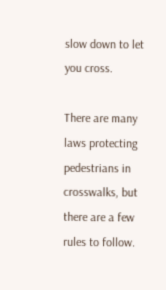slow down to let you cross.

There are many laws protecting pedestrians in crosswalks, but there are a few rules to follow.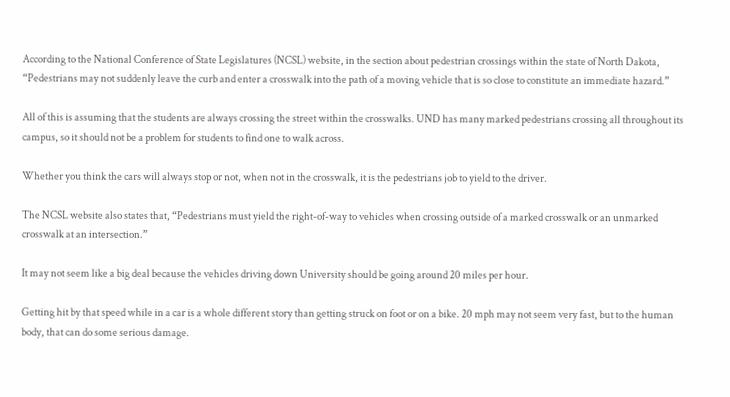According to the National Conference of State Legislatures (NCSL) website, in the section about pedestrian crossings within the state of North Dakota, “Pedestrians may not suddenly leave the curb and enter a crosswalk into the path of a moving vehicle that is so close to constitute an immediate hazard.”

All of this is assuming that the students are always crossing the street within the crosswalks. UND has many marked pedestrians crossing all throughout its campus, so it should not be a problem for students to find one to walk across.

Whether you think the cars will always stop or not, when not in the crosswalk, it is the pedestrians job to yield to the driver.

The NCSL website also states that, “Pedestrians must yield the right-of-way to vehicles when crossing outside of a marked crosswalk or an unmarked crosswalk at an intersection.”

It may not seem like a big deal because the vehicles driving down University should be going around 20 miles per hour.

Getting hit by that speed while in a car is a whole different story than getting struck on foot or on a bike. 20 mph may not seem very fast, but to the human body, that can do some serious damage.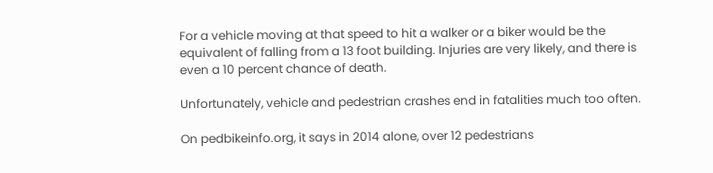For a vehicle moving at that speed to hit a walker or a biker would be the equivalent of falling from a 13 foot building. Injuries are very likely, and there is even a 10 percent chance of death.

Unfortunately, vehicle and pedestrian crashes end in fatalities much too often.

On pedbikeinfo.org, it says in 2014 alone, over 12 pedestrians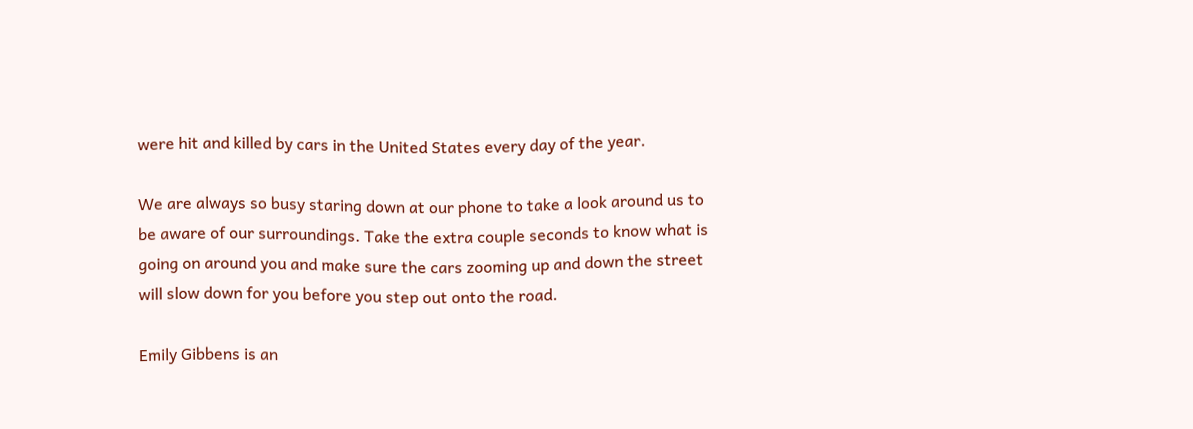were hit and killed by cars in the United States every day of the year.

We are always so busy staring down at our phone to take a look around us to be aware of our surroundings. Take the extra couple seconds to know what is going on around you and make sure the cars zooming up and down the street will slow down for you before you step out onto the road.

Emily Gibbens is an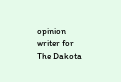opinion writer for The Dakota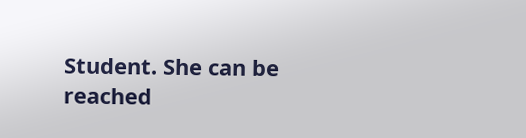Student. She can be reached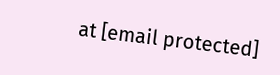at [email protected]